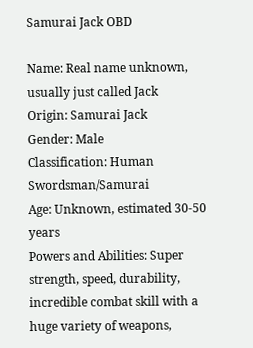Samurai Jack OBD

Name: Real name unknown, usually just called Jack
Origin: Samurai Jack
Gender: Male
Classification: Human Swordsman/Samurai
Age: Unknown, estimated 30-50 years
Powers and Abilities: Super strength, speed, durability, incredible combat skill with a huge variety of weapons,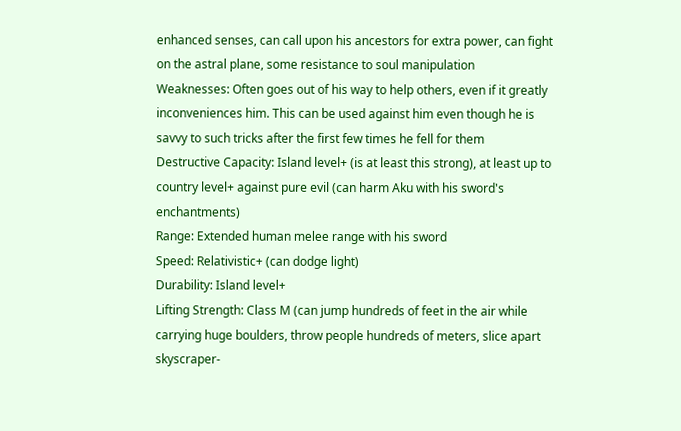enhanced senses, can call upon his ancestors for extra power, can fight on the astral plane, some resistance to soul manipulation
Weaknesses: Often goes out of his way to help others, even if it greatly inconveniences him. This can be used against him even though he is savvy to such tricks after the first few times he fell for them
Destructive Capacity: Island level+ (is at least this strong), at least up to country level+ against pure evil (can harm Aku with his sword's enchantments)
Range: Extended human melee range with his sword
Speed: Relativistic+ (can dodge light)
Durability: Island level+
Lifting Strength: Class M (can jump hundreds of feet in the air while carrying huge boulders, throw people hundreds of meters, slice apart skyscraper-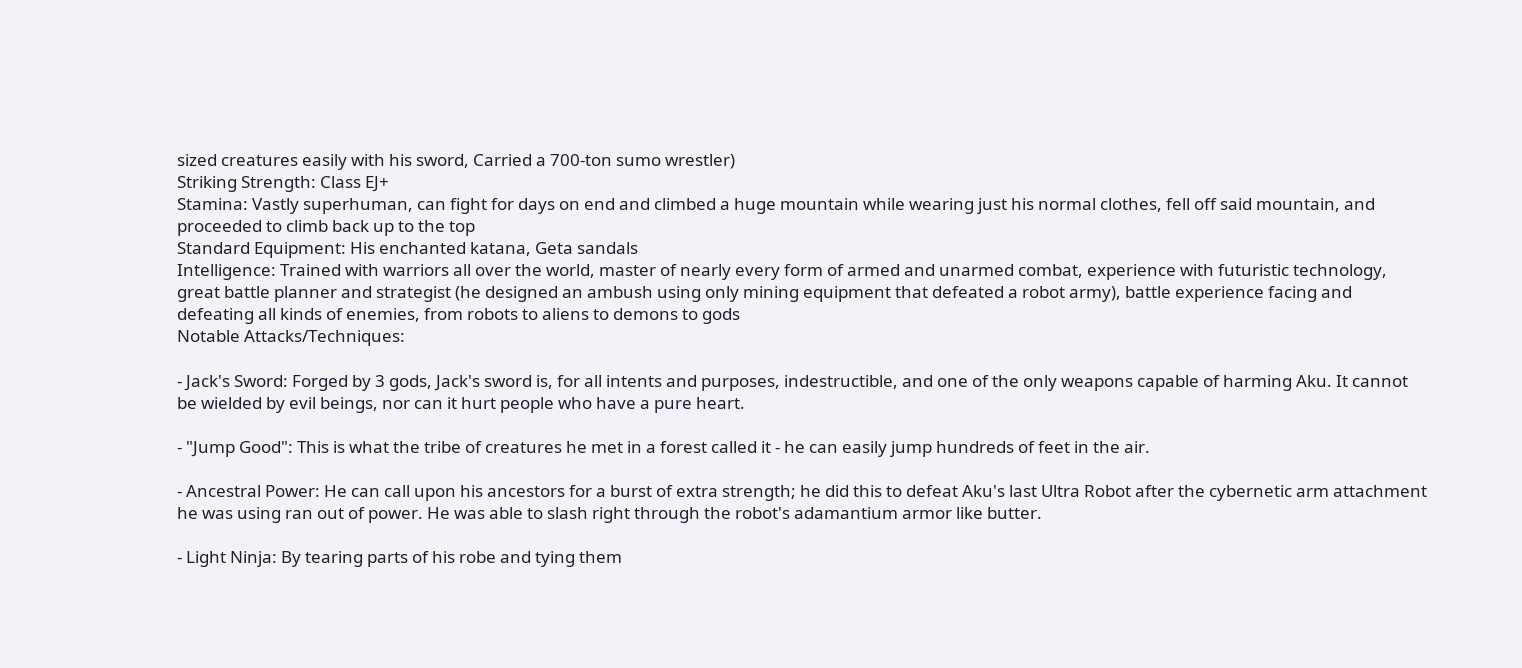sized creatures easily with his sword, Carried a 700-ton sumo wrestler)
Striking Strength: Class EJ+
Stamina: Vastly superhuman, can fight for days on end and climbed a huge mountain while wearing just his normal clothes, fell off said mountain, and proceeded to climb back up to the top
Standard Equipment: His enchanted katana, Geta sandals
Intelligence: Trained with warriors all over the world, master of nearly every form of armed and unarmed combat, experience with futuristic technology, great battle planner and strategist (he designed an ambush using only mining equipment that defeated a robot army), battle experience facing and defeating all kinds of enemies, from robots to aliens to demons to gods
Notable Attacks/Techniques:

- Jack's Sword: Forged by 3 gods, Jack's sword is, for all intents and purposes, indestructible, and one of the only weapons capable of harming Aku. It cannot be wielded by evil beings, nor can it hurt people who have a pure heart.

- "Jump Good": This is what the tribe of creatures he met in a forest called it - he can easily jump hundreds of feet in the air.

- Ancestral Power: He can call upon his ancestors for a burst of extra strength; he did this to defeat Aku's last Ultra Robot after the cybernetic arm attachment he was using ran out of power. He was able to slash right through the robot's adamantium armor like butter.

- Light Ninja: By tearing parts of his robe and tying them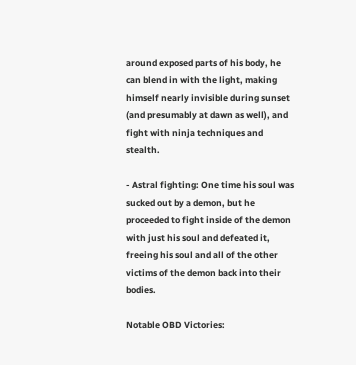around exposed parts of his body, he can blend in with the light, making himself nearly invisible during sunset (and presumably at dawn as well), and fight with ninja techniques and stealth.

- Astral fighting: One time his soul was sucked out by a demon, but he proceeded to fight inside of the demon with just his soul and defeated it, freeing his soul and all of the other victims of the demon back into their bodies.

Notable OBD Victories: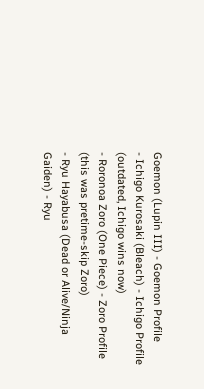Goemon (Lupin III) - Goemon Profile
- Ichigo Kurosaki (Bleach) - Ichigo Profile (outdated, Ichigo wins now)
- Roronoa Zoro (One Piece) - Zoro Profile (this was pretime-skip Zoro)
- Ryu Hayabusa (Dead or Alive/Ninja Gaiden) - Ryu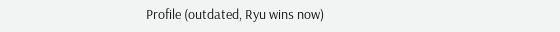Profile (outdated, Ryu wins now)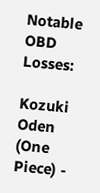Notable OBD Losses:

Kozuki Oden (One Piece) -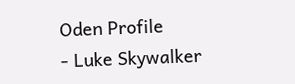Oden Profile
- Luke Skywalker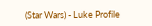(Star Wars) - Luke Profile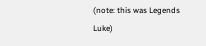(note: this was Legends Luke)